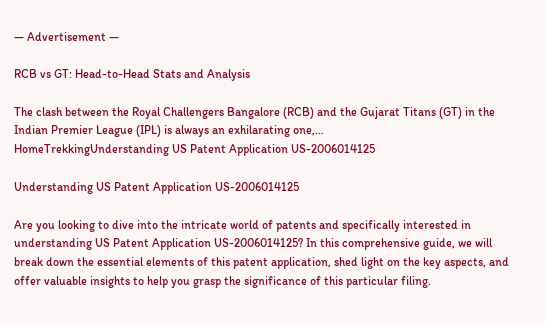― Advertisement ―

RCB vs GT: Head-to-Head Stats and Analysis

The clash between the Royal Challengers Bangalore (RCB) and the Gujarat Titans (GT) in the Indian Premier League (IPL) is always an exhilarating one,...
HomeTrekkingUnderstanding US Patent Application US-2006014125

Understanding US Patent Application US-2006014125

Are you looking to dive into the intricate world of patents and specifically interested in understanding US Patent Application US-2006014125? In this comprehensive guide, we will break down the essential elements of this patent application, shed light on the key aspects, and offer valuable insights to help you grasp the significance of this particular filing.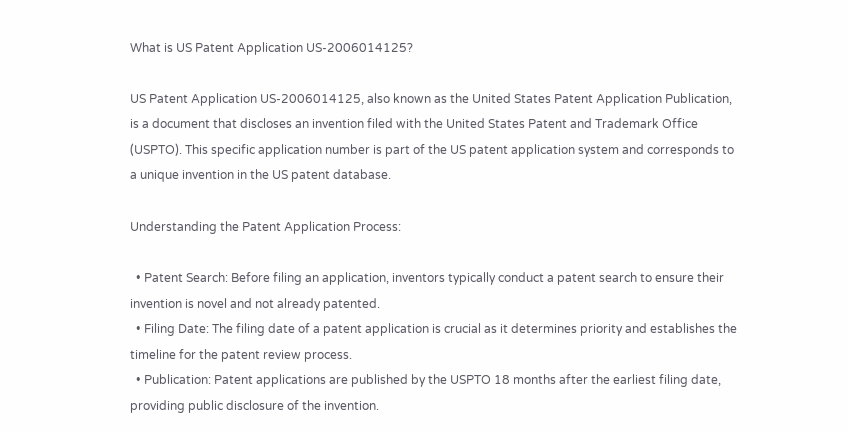What is US Patent Application US-2006014125?

US Patent Application US-2006014125, also known as the United States Patent Application Publication, is a document that discloses an invention filed with the United States Patent and Trademark Office (USPTO). This specific application number is part of the US patent application system and corresponds to a unique invention in the US patent database.

Understanding the Patent Application Process:

  • Patent Search: Before filing an application, inventors typically conduct a patent search to ensure their invention is novel and not already patented.
  • Filing Date: The filing date of a patent application is crucial as it determines priority and establishes the timeline for the patent review process.
  • Publication: Patent applications are published by the USPTO 18 months after the earliest filing date, providing public disclosure of the invention.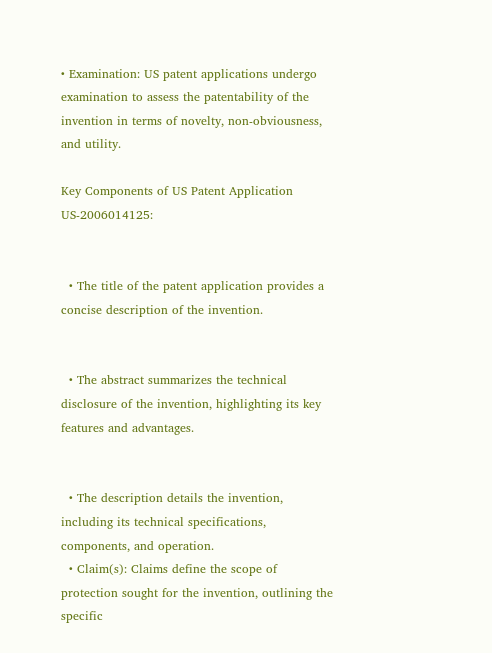• Examination: US patent applications undergo examination to assess the patentability of the invention in terms of novelty, non-obviousness, and utility.

Key Components of US Patent Application US-2006014125:


  • The title of the patent application provides a concise description of the invention.


  • The abstract summarizes the technical disclosure of the invention, highlighting its key features and advantages.


  • The description details the invention, including its technical specifications, components, and operation.
  • Claim(s): Claims define the scope of protection sought for the invention, outlining the specific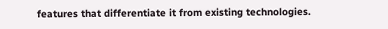features that differentiate it from existing technologies.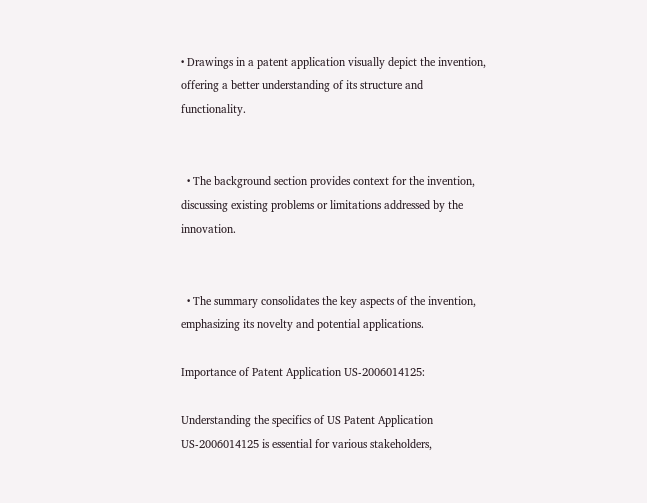• Drawings in a patent application visually depict the invention, offering a better understanding of its structure and functionality.


  • The background section provides context for the invention, discussing existing problems or limitations addressed by the innovation.


  • The summary consolidates the key aspects of the invention, emphasizing its novelty and potential applications.

Importance of Patent Application US-2006014125:

Understanding the specifics of US Patent Application US-2006014125 is essential for various stakeholders,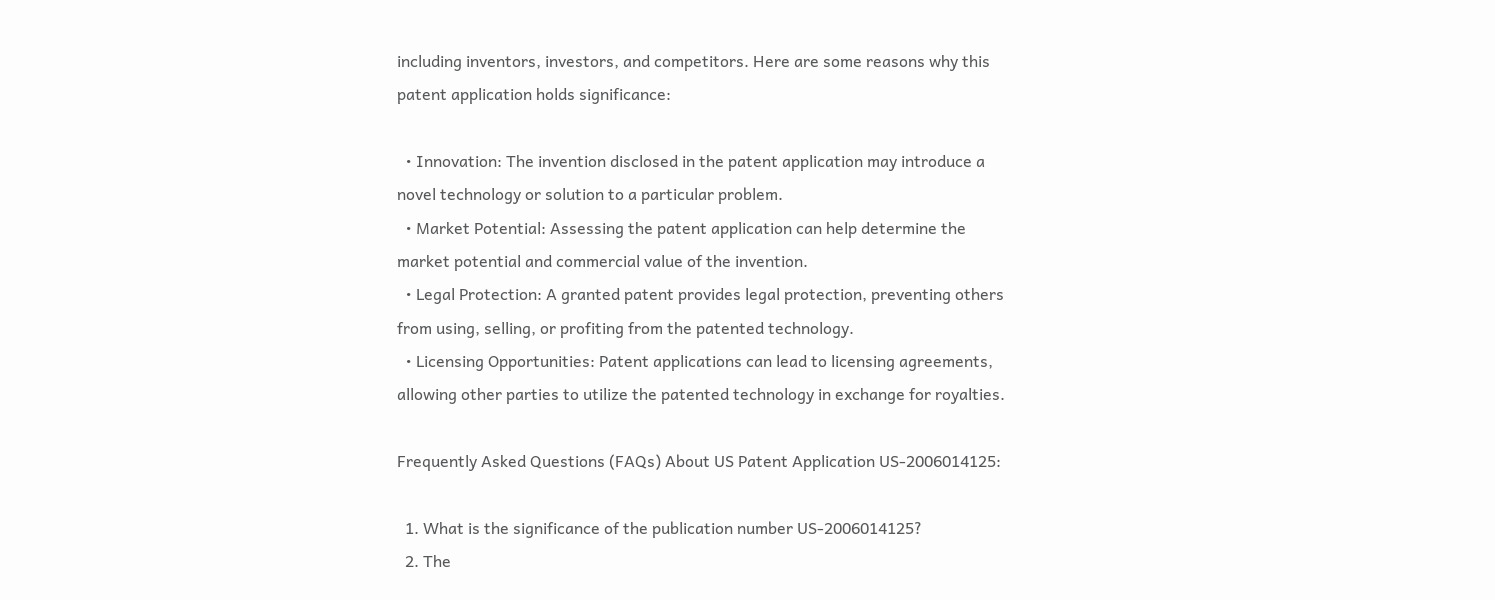including inventors, investors, and competitors. Here are some reasons why this patent application holds significance:

  • Innovation: The invention disclosed in the patent application may introduce a novel technology or solution to a particular problem.
  • Market Potential: Assessing the patent application can help determine the market potential and commercial value of the invention.
  • Legal Protection: A granted patent provides legal protection, preventing others from using, selling, or profiting from the patented technology.
  • Licensing Opportunities: Patent applications can lead to licensing agreements, allowing other parties to utilize the patented technology in exchange for royalties.

Frequently Asked Questions (FAQs) About US Patent Application US-2006014125:

  1. What is the significance of the publication number US-2006014125?
  2. The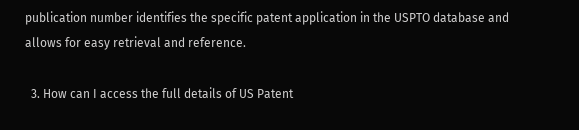publication number identifies the specific patent application in the USPTO database and allows for easy retrieval and reference.

  3. How can I access the full details of US Patent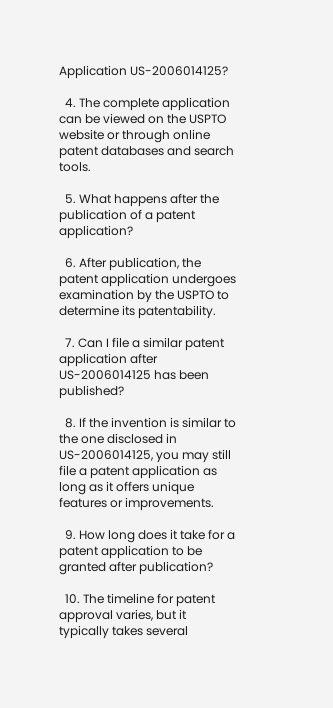Application US-2006014125?

  4. The complete application can be viewed on the USPTO website or through online patent databases and search tools.

  5. What happens after the publication of a patent application?

  6. After publication, the patent application undergoes examination by the USPTO to determine its patentability.

  7. Can I file a similar patent application after US-2006014125 has been published?

  8. If the invention is similar to the one disclosed in US-2006014125, you may still file a patent application as long as it offers unique features or improvements.

  9. How long does it take for a patent application to be granted after publication?

  10. The timeline for patent approval varies, but it typically takes several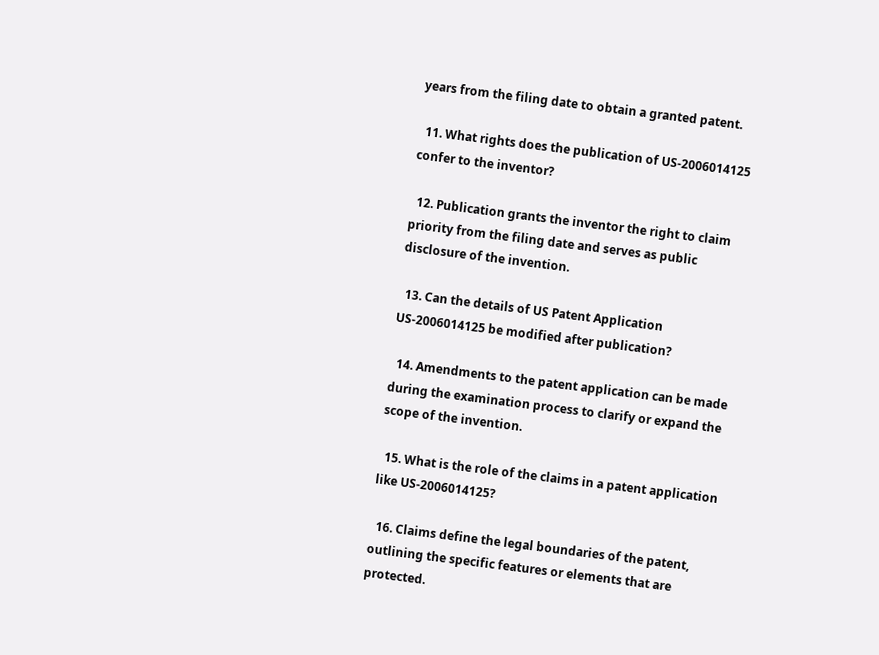years from the filing date to obtain a granted patent.

  11. What rights does the publication of US-2006014125 confer to the inventor?

  12. Publication grants the inventor the right to claim priority from the filing date and serves as public disclosure of the invention.

  13. Can the details of US Patent Application US-2006014125 be modified after publication?

  14. Amendments to the patent application can be made during the examination process to clarify or expand the scope of the invention.

  15. What is the role of the claims in a patent application like US-2006014125?

  16. Claims define the legal boundaries of the patent, outlining the specific features or elements that are protected.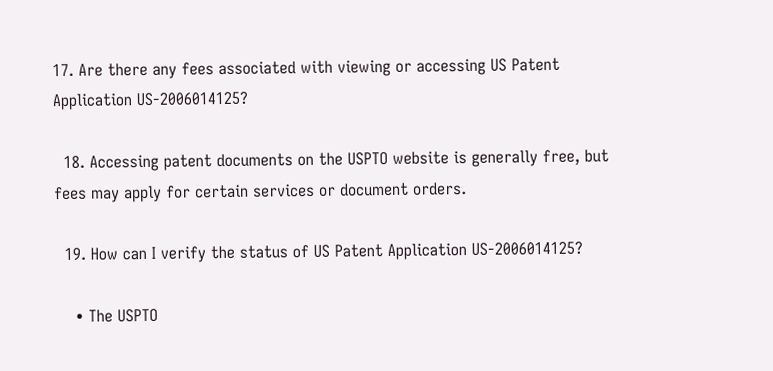17. Are there any fees associated with viewing or accessing US Patent Application US-2006014125?

  18. Accessing patent documents on the USPTO website is generally free, but fees may apply for certain services or document orders.

  19. How can I verify the status of US Patent Application US-2006014125?

    • The USPTO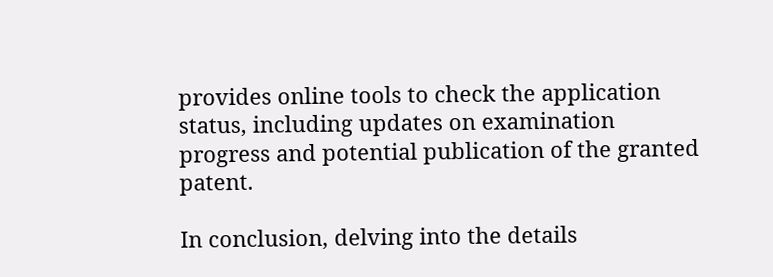provides online tools to check the application status, including updates on examination progress and potential publication of the granted patent.

In conclusion, delving into the details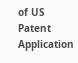of US Patent Application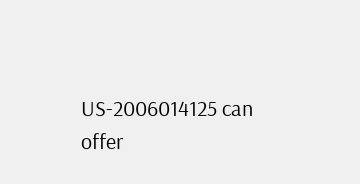US-2006014125 can offer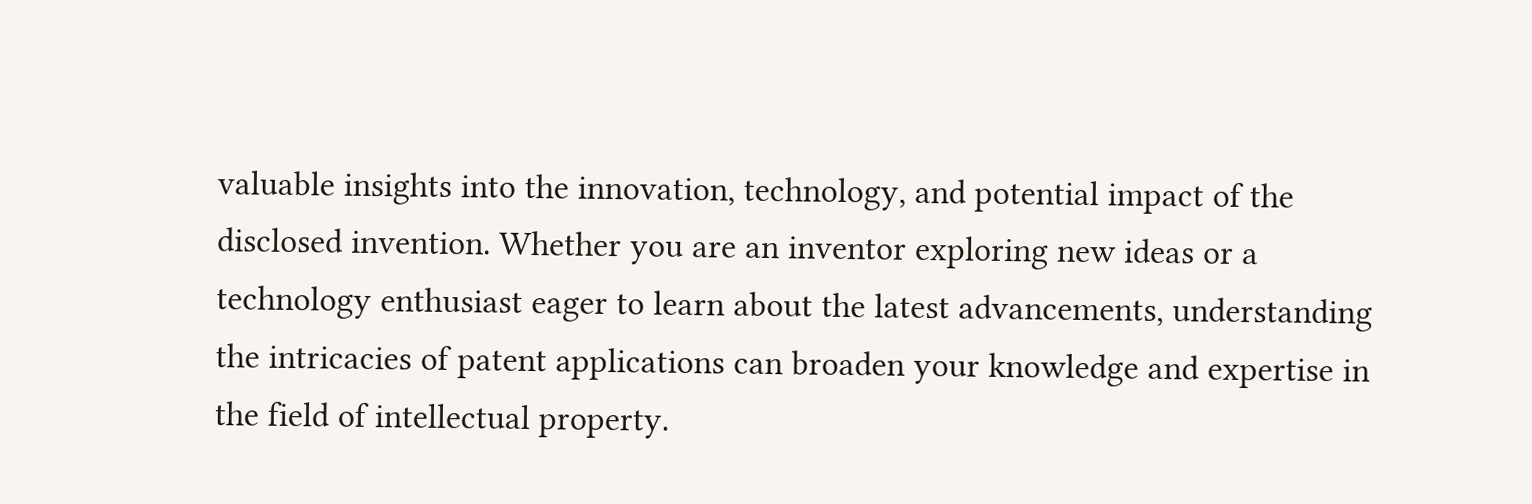valuable insights into the innovation, technology, and potential impact of the disclosed invention. Whether you are an inventor exploring new ideas or a technology enthusiast eager to learn about the latest advancements, understanding the intricacies of patent applications can broaden your knowledge and expertise in the field of intellectual property.